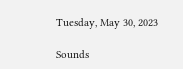Tuesday, May 30, 2023

Sounds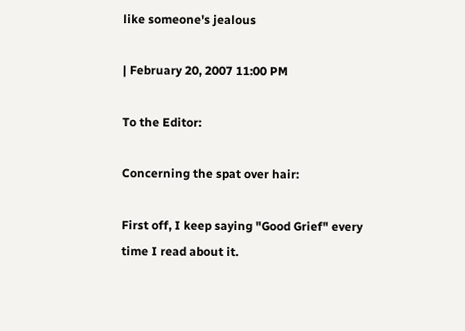like someone's jealous

| February 20, 2007 11:00 PM

To the Editor:

Concerning the spat over hair:

First off, I keep saying "Good Grief" every time I read about it.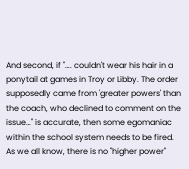And second, if "…. couldn't wear his hair in a ponytail at games in Troy or Libby. The order supposedly came from 'greater powers' than the coach, who declined to comment on the issue…" is accurate, then some egomaniac within the school system needs to be fired. As we all know, there is no "higher power"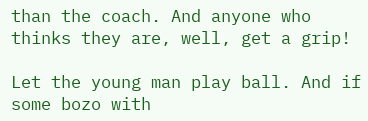than the coach. And anyone who thinks they are, well, get a grip!

Let the young man play ball. And if some bozo with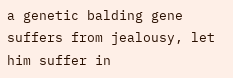a genetic balding gene suffers from jealousy, let him suffer in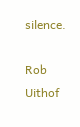silence.

Rob Uithof